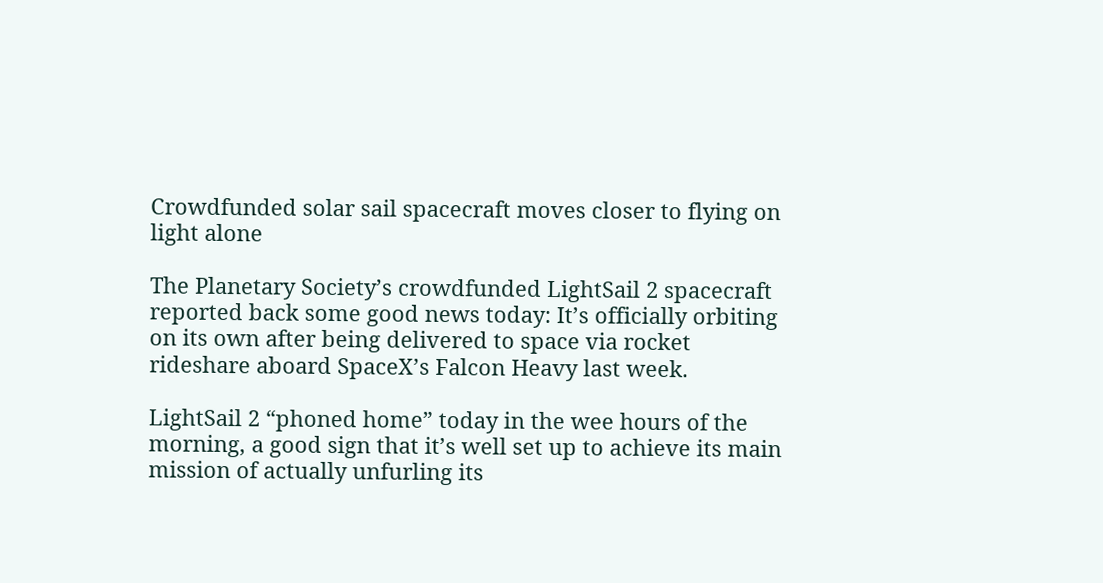Crowdfunded solar sail spacecraft moves closer to flying on light alone

The Planetary Society’s crowdfunded LightSail 2 spacecraft reported back some good news today: It’s officially orbiting on its own after being delivered to space via rocket rideshare aboard SpaceX’s Falcon Heavy last week.

LightSail 2 “phoned home” today in the wee hours of the morning, a good sign that it’s well set up to achieve its main mission of actually unfurling its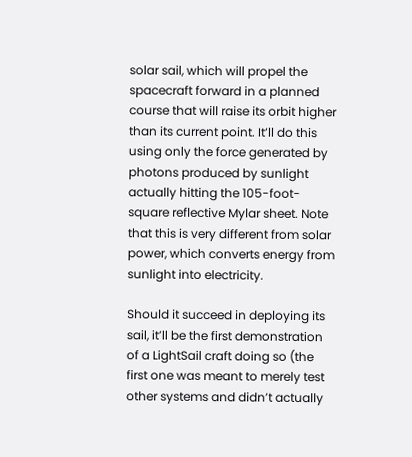solar sail, which will propel the spacecraft forward in a planned course that will raise its orbit higher than its current point. It’ll do this using only the force generated by photons produced by sunlight actually hitting the 105-foot-square reflective Mylar sheet. Note that this is very different from solar power, which converts energy from sunlight into electricity.

Should it succeed in deploying its sail, it’ll be the first demonstration of a LightSail craft doing so (the first one was meant to merely test other systems and didn’t actually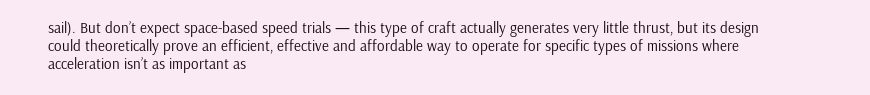sail). But don’t expect space-based speed trials — this type of craft actually generates very little thrust, but its design could theoretically prove an efficient, effective and affordable way to operate for specific types of missions where acceleration isn’t as important as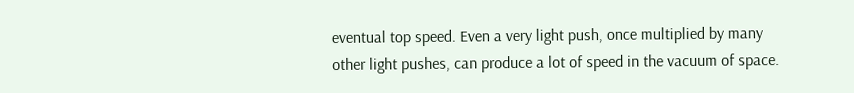eventual top speed. Even a very light push, once multiplied by many other light pushes, can produce a lot of speed in the vacuum of space.